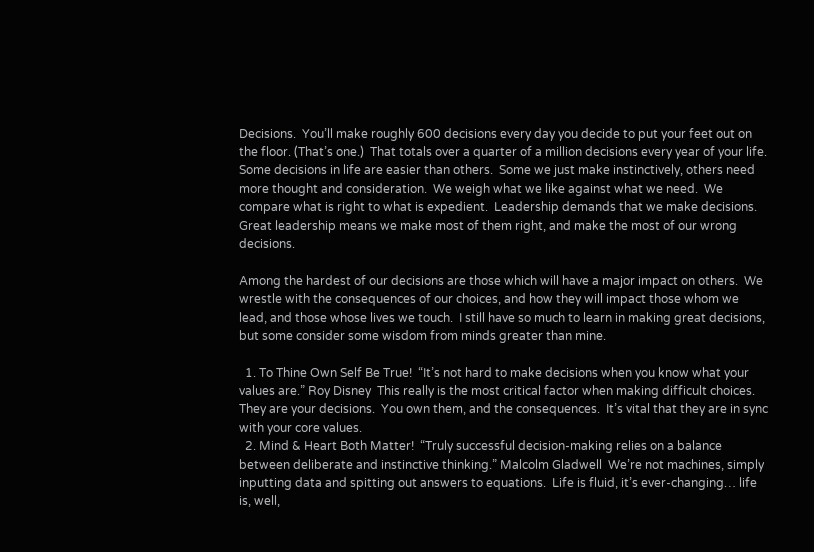Decisions.  You’ll make roughly 600 decisions every day you decide to put your feet out on the floor. (That’s one.)  That totals over a quarter of a million decisions every year of your life.  Some decisions in life are easier than others.  Some we just make instinctively, others need more thought and consideration.  We weigh what we like against what we need.  We compare what is right to what is expedient.  Leadership demands that we make decisions.  Great leadership means we make most of them right, and make the most of our wrong decisions.

Among the hardest of our decisions are those which will have a major impact on others.  We wrestle with the consequences of our choices, and how they will impact those whom we lead, and those whose lives we touch.  I still have so much to learn in making great decisions, but some consider some wisdom from minds greater than mine.

  1. To Thine Own Self Be True!  “It’s not hard to make decisions when you know what your values are.” Roy Disney  This really is the most critical factor when making difficult choices.  They are your decisions.  You own them, and the consequences.  It’s vital that they are in sync with your core values.
  2. Mind & Heart Both Matter!  “Truly successful decision-making relies on a balance between deliberate and instinctive thinking.” Malcolm Gladwell  We’re not machines, simply inputting data and spitting out answers to equations.  Life is fluid, it’s ever-changing… life is, well,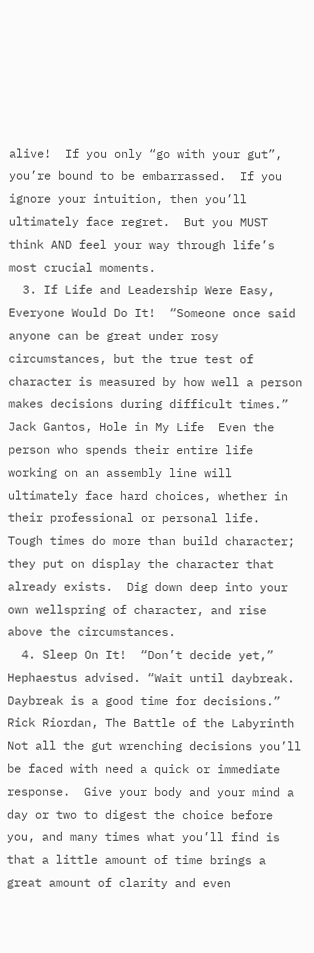alive!  If you only “go with your gut”, you’re bound to be embarrassed.  If you ignore your intuition, then you’ll ultimately face regret.  But you MUST think AND feel your way through life’s most crucial moments.
  3. If Life and Leadership Were Easy, Everyone Would Do It!  “Someone once said anyone can be great under rosy circumstances, but the true test of character is measured by how well a person makes decisions during difficult times.” Jack Gantos, Hole in My Life  Even the person who spends their entire life working on an assembly line will ultimately face hard choices, whether in their professional or personal life.  Tough times do more than build character; they put on display the character that already exists.  Dig down deep into your own wellspring of character, and rise above the circumstances.
  4. Sleep On It!  “Don’t decide yet,” Hephaestus advised. “Wait until daybreak. Daybreak is a good time for decisions.” Rick Riordan, The Battle of the Labyrinth  Not all the gut wrenching decisions you’ll be faced with need a quick or immediate response.  Give your body and your mind a day or two to digest the choice before you, and many times what you’ll find is that a little amount of time brings a great amount of clarity and even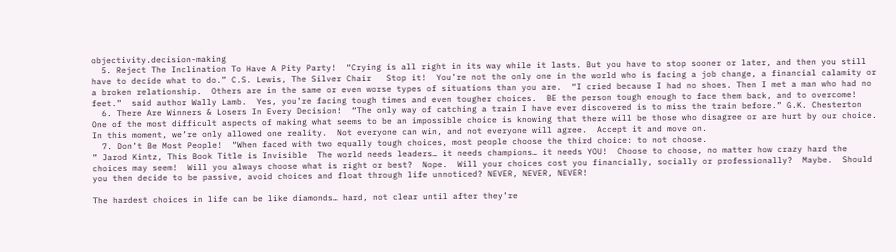objectivity.decision-making
  5. Reject The Inclination To Have A Pity Party!  “Crying is all right in its way while it lasts. But you have to stop sooner or later, and then you still have to decide what to do.” C.S. Lewis, The Silver Chair   Stop it!  You’re not the only one in the world who is facing a job change, a financial calamity or a broken relationship.  Others are in the same or even worse types of situations than you are.  “I cried because I had no shoes. Then I met a man who had no feet.”  said author Wally Lamb.  Yes, you’re facing tough times and even tougher choices.  BE the person tough enough to face them back, and to overcome!
  6. There Are Winners & Losers In Every Decision!  “The only way of catching a train I have ever discovered is to miss the train before.” G.K. Chesterton  One of the most difficult aspects of making what seems to be an impossible choice is knowing that there will be those who disagree or are hurt by our choice.  In this moment, we’re only allowed one reality.  Not everyone can win, and not everyone will agree.  Accept it and move on.
  7. Don’t Be Most People!  “When faced with two equally tough choices, most people choose the third choice: to not choose.
” Jarod Kintz, This Book Title is Invisible  The world needs leaders… it needs champions… it needs YOU!  Choose to choose, no matter how crazy hard the choices may seem!  Will you always choose what is right or best?  Nope.  Will your choices cost you financially, socially or professionally?  Maybe.  Should you then decide to be passive, avoid choices and float through life unnoticed? NEVER, NEVER, NEVER!

The hardest choices in life can be like diamonds… hard, not clear until after they’re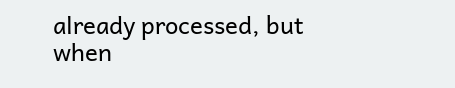already processed, but when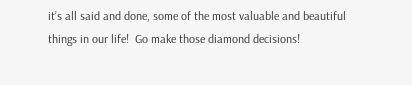it’s all said and done, some of the most valuable and beautiful things in our life!  Go make those diamond decisions!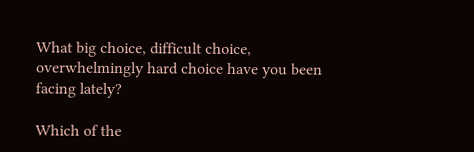What big choice, difficult choice, overwhelmingly hard choice have you been facing lately?

Which of the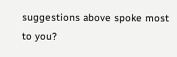suggestions above spoke most to you?